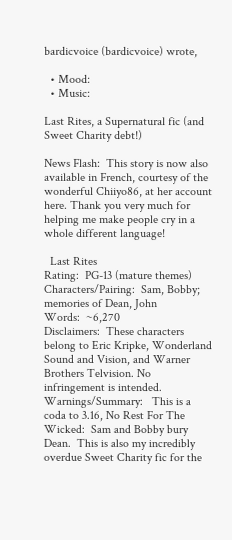bardicvoice (bardicvoice) wrote,

  • Mood:
  • Music:

Last Rites, a Supernatural fic (and Sweet Charity debt!)

News Flash:  This story is now also available in French, courtesy of the wonderful Chiiyo86, at her account here. Thank you very much for helping me make people cry in a whole different language!

  Last Rites
Rating:  PG-13 (mature themes)
Characters/Pairing:  Sam, Bobby; memories of Dean, John
Words:  ~6,270
Disclaimers:  These characters belong to Eric Kripke, Wonderland Sound and Vision, and Warner Brothers Telvision. No infringement is intended.
Warnings/Summary:   This is a coda to 3.16, No Rest For The Wicked:  Sam and Bobby bury Dean.  This is also my incredibly overdue Sweet Charity fic for the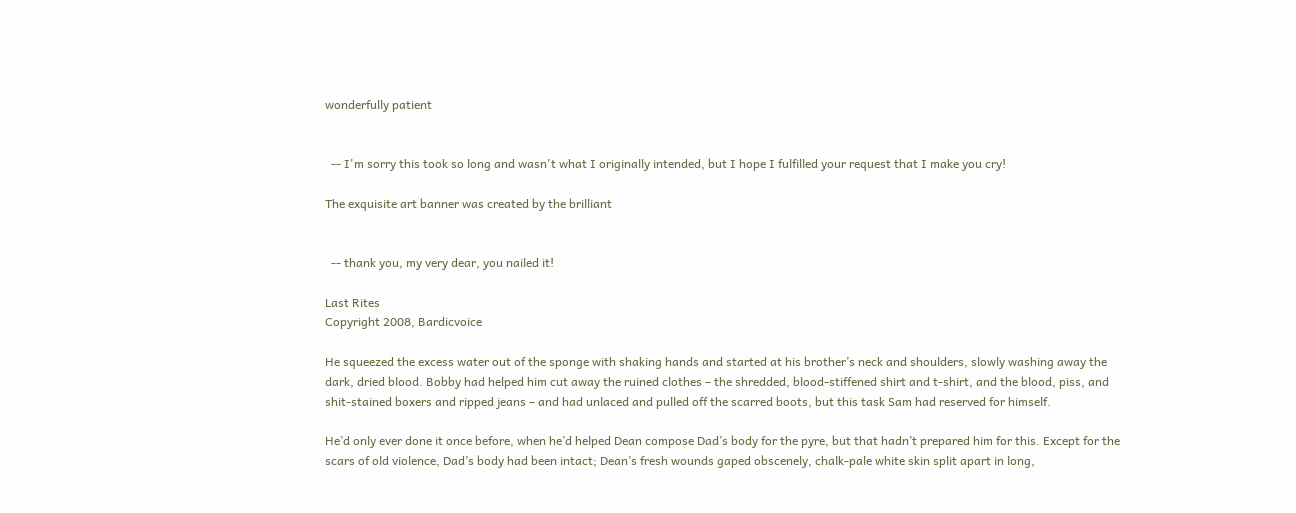wonderfully patient


  -- I'm sorry this took so long and wasn't what I originally intended, but I hope I fulfilled your request that I make you cry!

The exquisite art banner was created by the brilliant


  -- thank you, my very dear, you nailed it!

Last Rites
Copyright 2008, Bardicvoice

He squeezed the excess water out of the sponge with shaking hands and started at his brother’s neck and shoulders, slowly washing away the dark, dried blood. Bobby had helped him cut away the ruined clothes – the shredded, blood-stiffened shirt and t-shirt, and the blood, piss, and shit-stained boxers and ripped jeans – and had unlaced and pulled off the scarred boots, but this task Sam had reserved for himself.

He’d only ever done it once before, when he’d helped Dean compose Dad’s body for the pyre, but that hadn’t prepared him for this. Except for the scars of old violence, Dad’s body had been intact; Dean’s fresh wounds gaped obscenely, chalk-pale white skin split apart in long,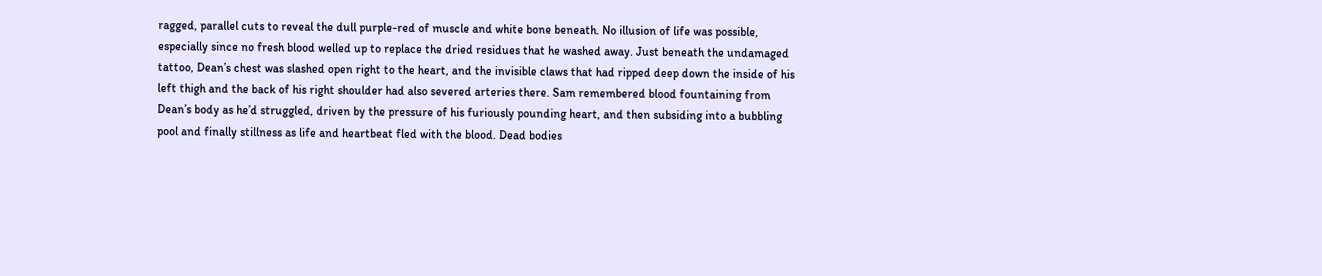ragged, parallel cuts to reveal the dull purple-red of muscle and white bone beneath. No illusion of life was possible, especially since no fresh blood welled up to replace the dried residues that he washed away. Just beneath the undamaged tattoo, Dean’s chest was slashed open right to the heart, and the invisible claws that had ripped deep down the inside of his left thigh and the back of his right shoulder had also severed arteries there. Sam remembered blood fountaining from Dean’s body as he’d struggled, driven by the pressure of his furiously pounding heart, and then subsiding into a bubbling pool and finally stillness as life and heartbeat fled with the blood. Dead bodies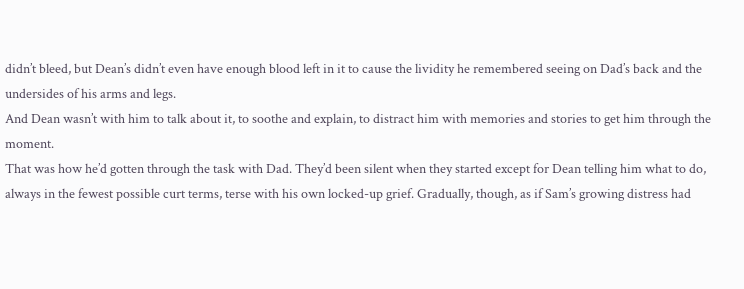didn’t bleed, but Dean’s didn’t even have enough blood left in it to cause the lividity he remembered seeing on Dad’s back and the undersides of his arms and legs.
And Dean wasn’t with him to talk about it, to soothe and explain, to distract him with memories and stories to get him through the moment.
That was how he’d gotten through the task with Dad. They’d been silent when they started except for Dean telling him what to do, always in the fewest possible curt terms, terse with his own locked-up grief. Gradually, though, as if Sam’s growing distress had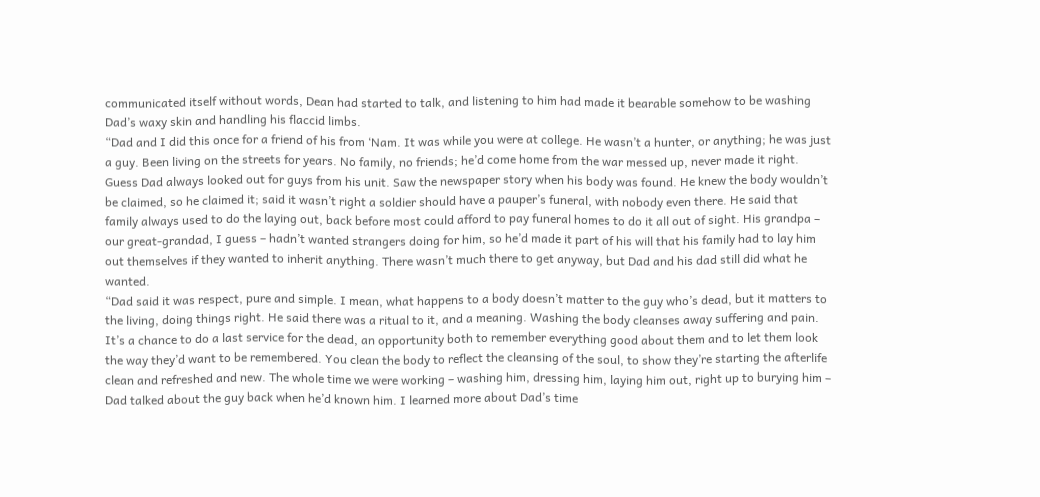communicated itself without words, Dean had started to talk, and listening to him had made it bearable somehow to be washing Dad’s waxy skin and handling his flaccid limbs.
“Dad and I did this once for a friend of his from ‘Nam. It was while you were at college. He wasn’t a hunter, or anything; he was just a guy. Been living on the streets for years. No family, no friends; he’d come home from the war messed up, never made it right. Guess Dad always looked out for guys from his unit. Saw the newspaper story when his body was found. He knew the body wouldn’t be claimed, so he claimed it; said it wasn’t right a soldier should have a pauper’s funeral, with nobody even there. He said that family always used to do the laying out, back before most could afford to pay funeral homes to do it all out of sight. His grandpa – our great-grandad, I guess – hadn’t wanted strangers doing for him, so he’d made it part of his will that his family had to lay him out themselves if they wanted to inherit anything. There wasn’t much there to get anyway, but Dad and his dad still did what he wanted.
“Dad said it was respect, pure and simple. I mean, what happens to a body doesn’t matter to the guy who’s dead, but it matters to the living, doing things right. He said there was a ritual to it, and a meaning. Washing the body cleanses away suffering and pain. It’s a chance to do a last service for the dead, an opportunity both to remember everything good about them and to let them look the way they’d want to be remembered. You clean the body to reflect the cleansing of the soul, to show they’re starting the afterlife clean and refreshed and new. The whole time we were working – washing him, dressing him, laying him out, right up to burying him – Dad talked about the guy back when he’d known him. I learned more about Dad’s time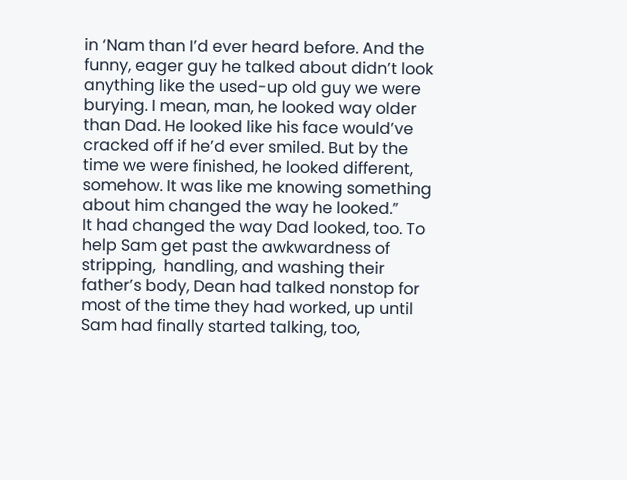in ‘Nam than I’d ever heard before. And the funny, eager guy he talked about didn’t look anything like the used-up old guy we were burying. I mean, man, he looked way older than Dad. He looked like his face would’ve cracked off if he’d ever smiled. But by the time we were finished, he looked different, somehow. It was like me knowing something about him changed the way he looked.”
It had changed the way Dad looked, too. To help Sam get past the awkwardness of stripping,  handling, and washing their father’s body, Dean had talked nonstop for most of the time they had worked, up until Sam had finally started talking, too,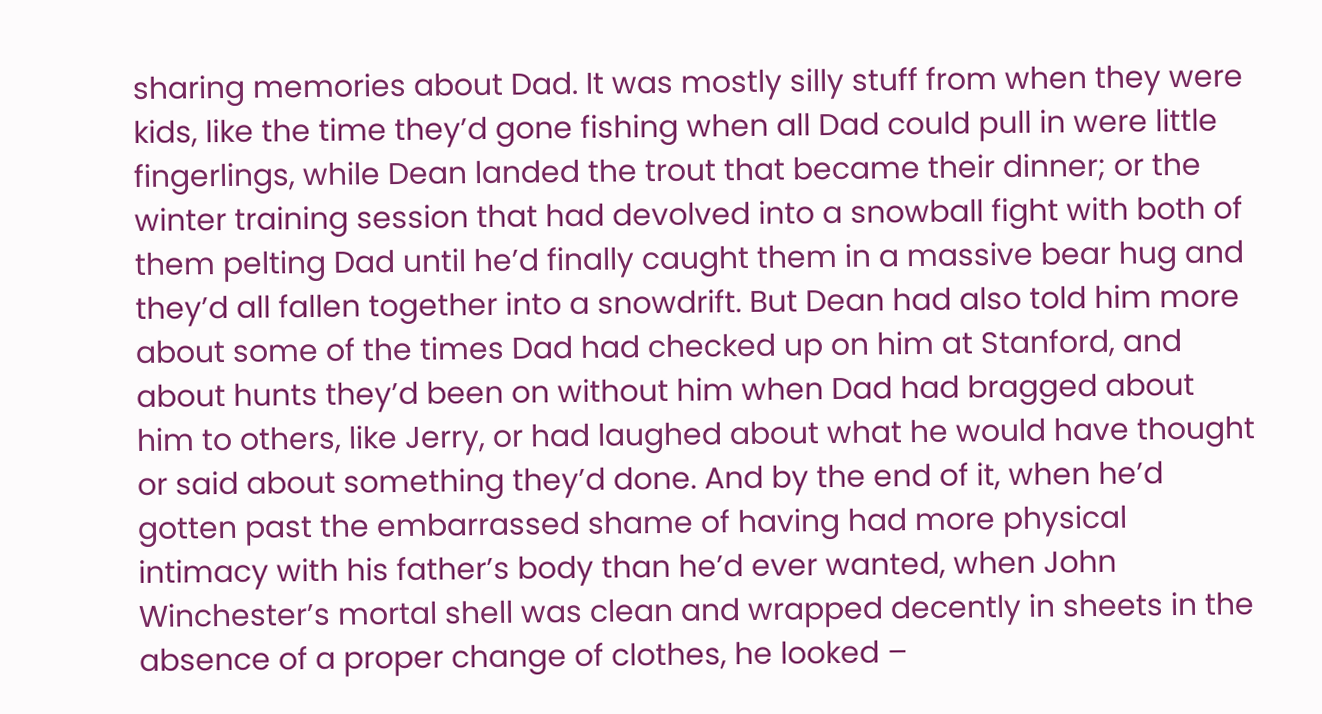sharing memories about Dad. It was mostly silly stuff from when they were kids, like the time they’d gone fishing when all Dad could pull in were little fingerlings, while Dean landed the trout that became their dinner; or the winter training session that had devolved into a snowball fight with both of them pelting Dad until he’d finally caught them in a massive bear hug and they’d all fallen together into a snowdrift. But Dean had also told him more about some of the times Dad had checked up on him at Stanford, and about hunts they’d been on without him when Dad had bragged about him to others, like Jerry, or had laughed about what he would have thought or said about something they’d done. And by the end of it, when he’d gotten past the embarrassed shame of having had more physical intimacy with his father’s body than he’d ever wanted, when John Winchester’s mortal shell was clean and wrapped decently in sheets in the absence of a proper change of clothes, he looked –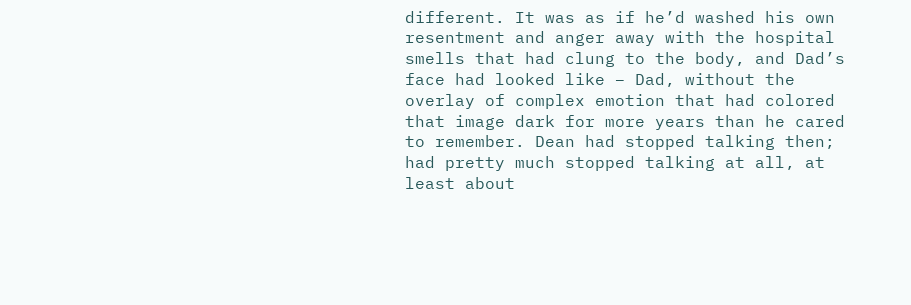different. It was as if he’d washed his own resentment and anger away with the hospital smells that had clung to the body, and Dad’s face had looked like – Dad, without the overlay of complex emotion that had colored that image dark for more years than he cared to remember. Dean had stopped talking then; had pretty much stopped talking at all, at least about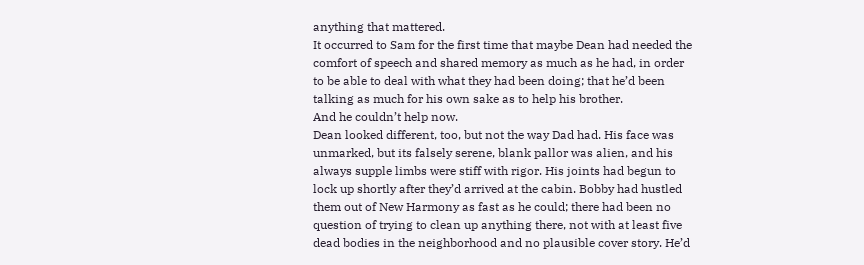anything that mattered.
It occurred to Sam for the first time that maybe Dean had needed the comfort of speech and shared memory as much as he had, in order to be able to deal with what they had been doing; that he’d been talking as much for his own sake as to help his brother.
And he couldn’t help now.
Dean looked different, too, but not the way Dad had. His face was unmarked, but its falsely serene, blank pallor was alien, and his always supple limbs were stiff with rigor. His joints had begun to lock up shortly after they’d arrived at the cabin. Bobby had hustled them out of New Harmony as fast as he could; there had been no question of trying to clean up anything there, not with at least five dead bodies in the neighborhood and no plausible cover story. He’d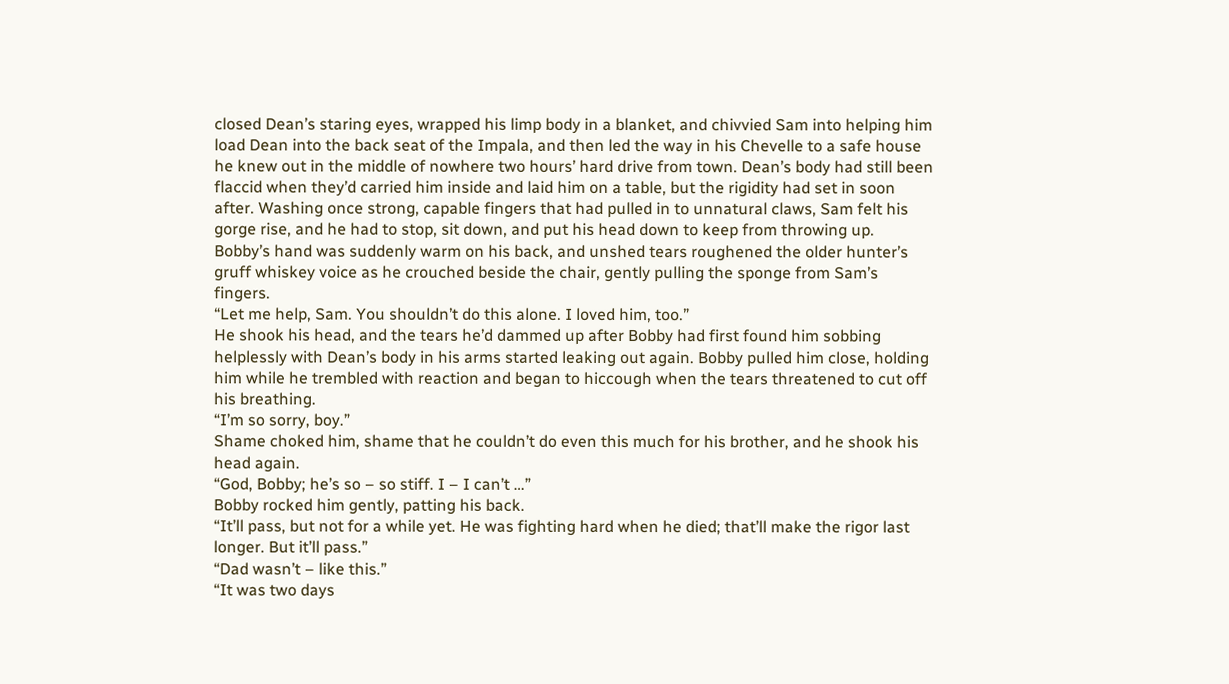closed Dean’s staring eyes, wrapped his limp body in a blanket, and chivvied Sam into helping him load Dean into the back seat of the Impala, and then led the way in his Chevelle to a safe house he knew out in the middle of nowhere two hours’ hard drive from town. Dean’s body had still been flaccid when they’d carried him inside and laid him on a table, but the rigidity had set in soon after. Washing once strong, capable fingers that had pulled in to unnatural claws, Sam felt his gorge rise, and he had to stop, sit down, and put his head down to keep from throwing up.
Bobby’s hand was suddenly warm on his back, and unshed tears roughened the older hunter’s gruff whiskey voice as he crouched beside the chair, gently pulling the sponge from Sam’s fingers.
“Let me help, Sam. You shouldn’t do this alone. I loved him, too.”
He shook his head, and the tears he’d dammed up after Bobby had first found him sobbing helplessly with Dean’s body in his arms started leaking out again. Bobby pulled him close, holding him while he trembled with reaction and began to hiccough when the tears threatened to cut off his breathing.
“I’m so sorry, boy.”
Shame choked him, shame that he couldn’t do even this much for his brother, and he shook his head again.
“God, Bobby; he’s so – so stiff. I – I can’t …”
Bobby rocked him gently, patting his back.
“It’ll pass, but not for a while yet. He was fighting hard when he died; that’ll make the rigor last longer. But it’ll pass.”
“Dad wasn’t – like this.”
“It was two days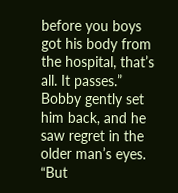before you boys got his body from the hospital, that’s all. It passes.” Bobby gently set him back, and he saw regret in the older man’s eyes. “But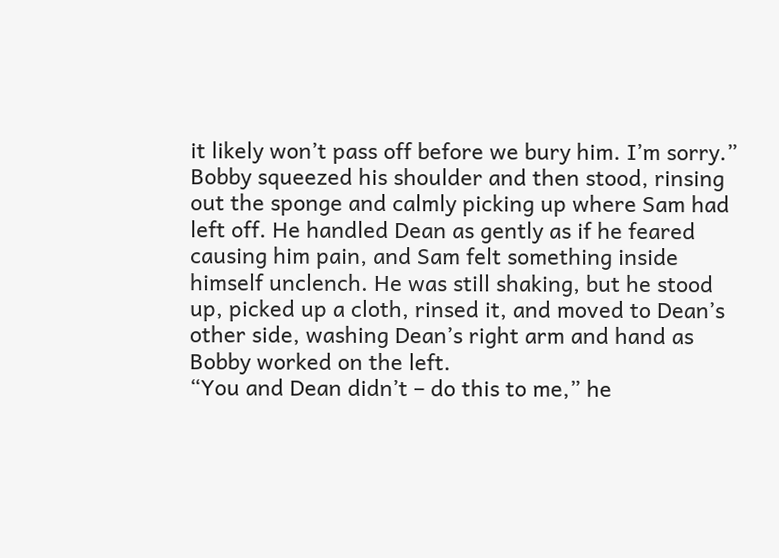it likely won’t pass off before we bury him. I’m sorry.”
Bobby squeezed his shoulder and then stood, rinsing out the sponge and calmly picking up where Sam had left off. He handled Dean as gently as if he feared causing him pain, and Sam felt something inside himself unclench. He was still shaking, but he stood up, picked up a cloth, rinsed it, and moved to Dean’s other side, washing Dean’s right arm and hand as Bobby worked on the left.
“You and Dean didn’t – do this to me,” he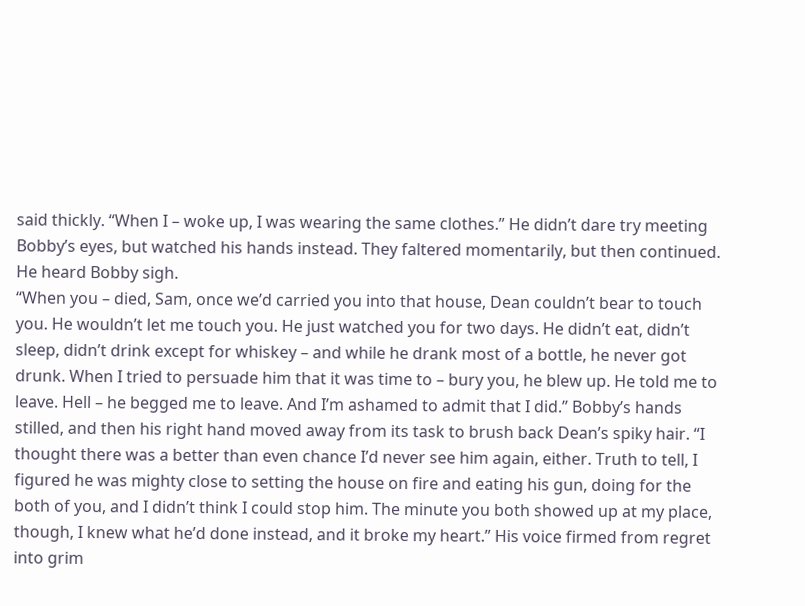said thickly. “When I – woke up, I was wearing the same clothes.” He didn’t dare try meeting Bobby’s eyes, but watched his hands instead. They faltered momentarily, but then continued. He heard Bobby sigh.
“When you – died, Sam, once we’d carried you into that house, Dean couldn’t bear to touch you. He wouldn’t let me touch you. He just watched you for two days. He didn’t eat, didn’t sleep, didn’t drink except for whiskey – and while he drank most of a bottle, he never got drunk. When I tried to persuade him that it was time to – bury you, he blew up. He told me to leave. Hell – he begged me to leave. And I’m ashamed to admit that I did.” Bobby’s hands stilled, and then his right hand moved away from its task to brush back Dean’s spiky hair. “I thought there was a better than even chance I’d never see him again, either. Truth to tell, I figured he was mighty close to setting the house on fire and eating his gun, doing for the both of you, and I didn’t think I could stop him. The minute you both showed up at my place, though, I knew what he’d done instead, and it broke my heart.” His voice firmed from regret into grim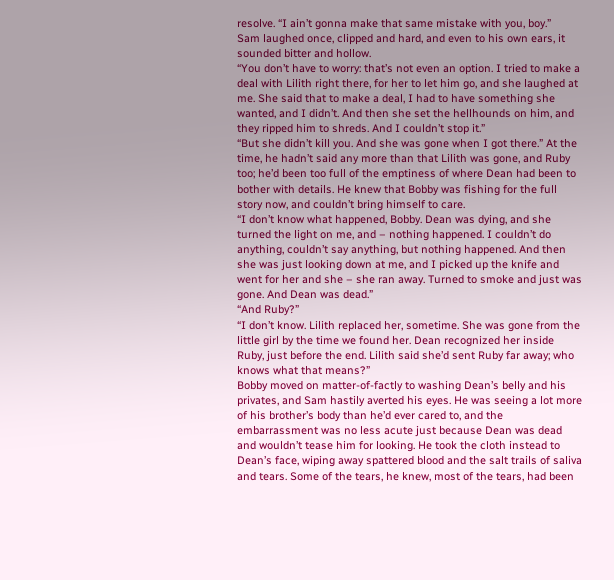resolve. “I ain’t gonna make that same mistake with you, boy.”
Sam laughed once, clipped and hard, and even to his own ears, it sounded bitter and hollow.
“You don’t have to worry: that’s not even an option. I tried to make a deal with Lilith right there, for her to let him go, and she laughed at me. She said that to make a deal, I had to have something she wanted, and I didn’t. And then she set the hellhounds on him, and they ripped him to shreds. And I couldn’t stop it.”
“But she didn’t kill you. And she was gone when I got there.” At the time, he hadn’t said any more than that Lilith was gone, and Ruby too; he’d been too full of the emptiness of where Dean had been to bother with details. He knew that Bobby was fishing for the full story now, and couldn’t bring himself to care.
“I don’t know what happened, Bobby. Dean was dying, and she turned the light on me, and – nothing happened. I couldn’t do anything, couldn’t say anything, but nothing happened. And then she was just looking down at me, and I picked up the knife and went for her and she – she ran away. Turned to smoke and just was gone. And Dean was dead.”
“And Ruby?”
“I don’t know. Lilith replaced her, sometime. She was gone from the little girl by the time we found her. Dean recognized her inside Ruby, just before the end. Lilith said she’d sent Ruby far away; who knows what that means?”
Bobby moved on matter-of-factly to washing Dean’s belly and his privates, and Sam hastily averted his eyes. He was seeing a lot more of his brother’s body than he’d ever cared to, and the embarrassment was no less acute just because Dean was dead and wouldn’t tease him for looking. He took the cloth instead to Dean’s face, wiping away spattered blood and the salt trails of saliva and tears. Some of the tears, he knew, most of the tears, had been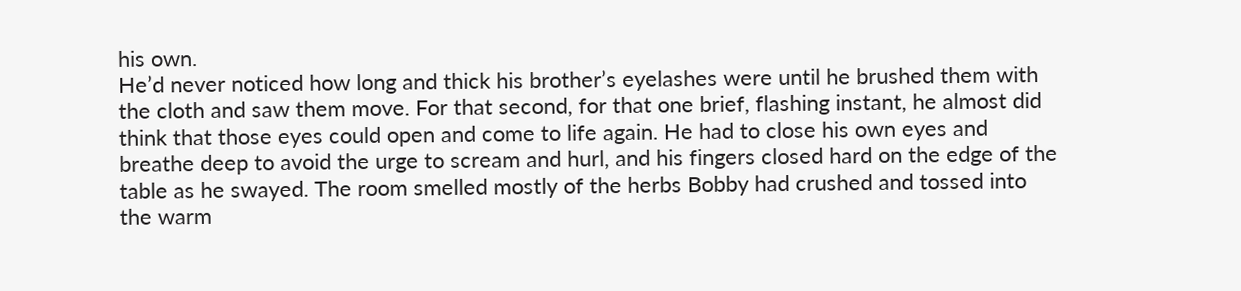his own.
He’d never noticed how long and thick his brother’s eyelashes were until he brushed them with the cloth and saw them move. For that second, for that one brief, flashing instant, he almost did think that those eyes could open and come to life again. He had to close his own eyes and breathe deep to avoid the urge to scream and hurl, and his fingers closed hard on the edge of the table as he swayed. The room smelled mostly of the herbs Bobby had crushed and tossed into the warm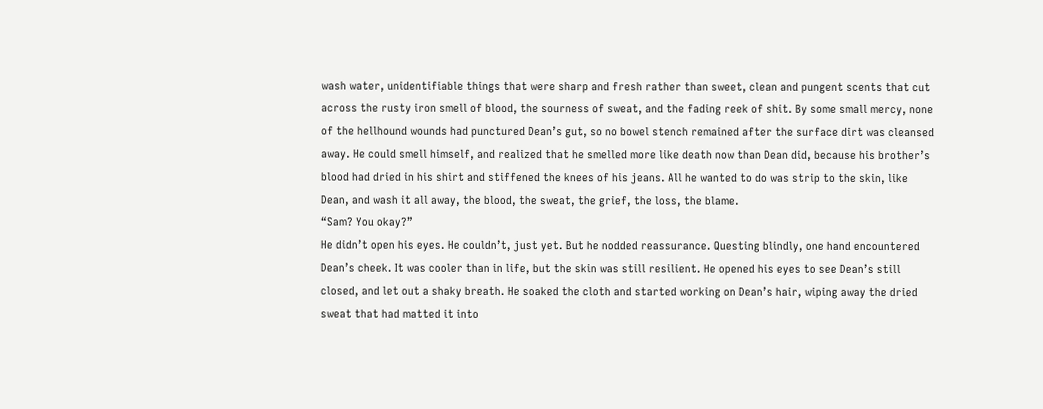wash water, unidentifiable things that were sharp and fresh rather than sweet, clean and pungent scents that cut across the rusty iron smell of blood, the sourness of sweat, and the fading reek of shit. By some small mercy, none of the hellhound wounds had punctured Dean’s gut, so no bowel stench remained after the surface dirt was cleansed away. He could smell himself, and realized that he smelled more like death now than Dean did, because his brother’s blood had dried in his shirt and stiffened the knees of his jeans. All he wanted to do was strip to the skin, like Dean, and wash it all away, the blood, the sweat, the grief, the loss, the blame.
“Sam? You okay?”
He didn’t open his eyes. He couldn’t, just yet. But he nodded reassurance. Questing blindly, one hand encountered Dean’s cheek. It was cooler than in life, but the skin was still resilient. He opened his eyes to see Dean’s still closed, and let out a shaky breath. He soaked the cloth and started working on Dean’s hair, wiping away the dried sweat that had matted it into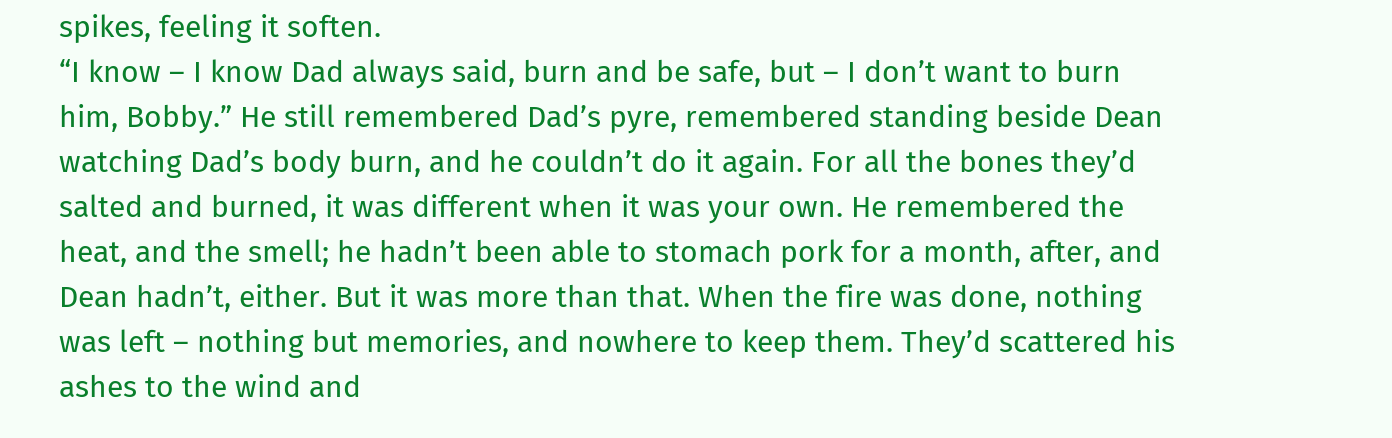spikes, feeling it soften.
“I know – I know Dad always said, burn and be safe, but – I don’t want to burn him, Bobby.” He still remembered Dad’s pyre, remembered standing beside Dean watching Dad’s body burn, and he couldn’t do it again. For all the bones they’d salted and burned, it was different when it was your own. He remembered the heat, and the smell; he hadn’t been able to stomach pork for a month, after, and Dean hadn’t, either. But it was more than that. When the fire was done, nothing was left – nothing but memories, and nowhere to keep them. They’d scattered his ashes to the wind and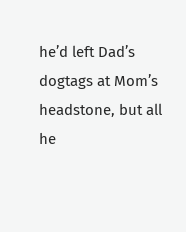he’d left Dad’s dogtags at Mom’s headstone, but all he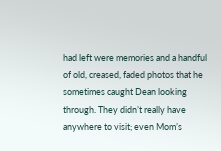had left were memories and a handful of old, creased, faded photos that he sometimes caught Dean looking through. They didn’t really have anywhere to visit; even Mom’s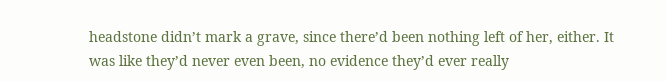headstone didn’t mark a grave, since there’d been nothing left of her, either. It was like they’d never even been, no evidence they’d ever really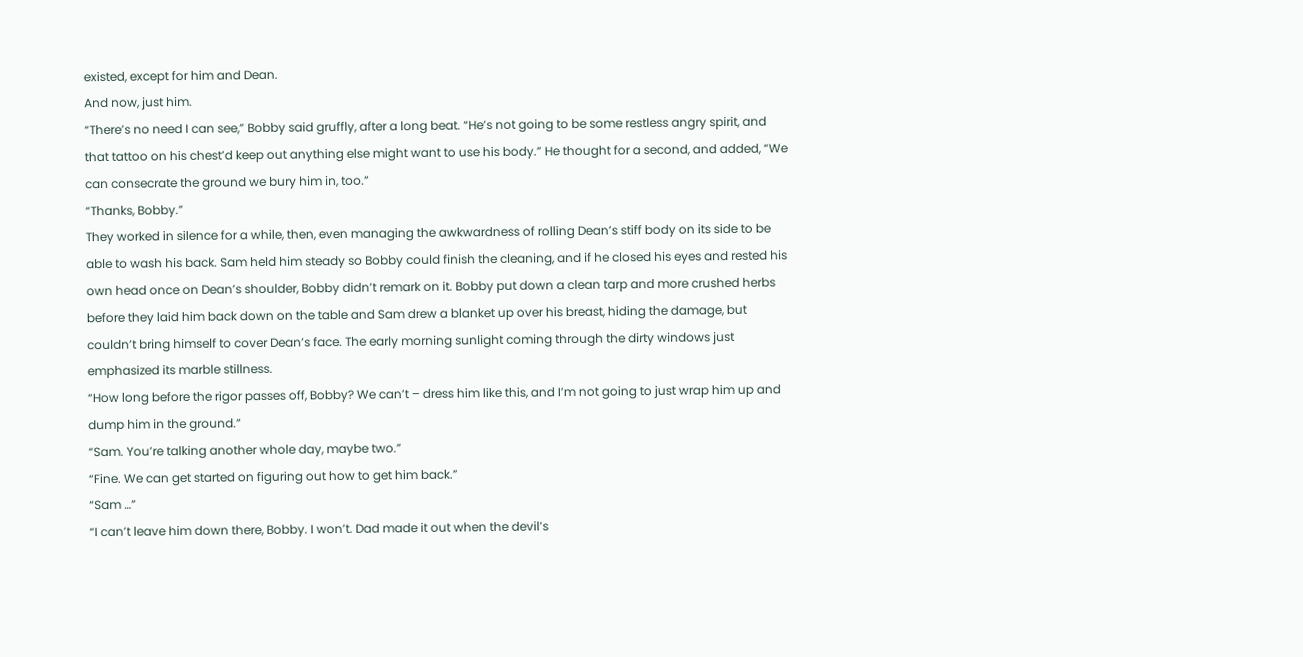existed, except for him and Dean.
And now, just him.
“There’s no need I can see,” Bobby said gruffly, after a long beat. “He’s not going to be some restless angry spirit, and that tattoo on his chest’d keep out anything else might want to use his body.” He thought for a second, and added, “We can consecrate the ground we bury him in, too.”
“Thanks, Bobby.”
They worked in silence for a while, then, even managing the awkwardness of rolling Dean’s stiff body on its side to be able to wash his back. Sam held him steady so Bobby could finish the cleaning, and if he closed his eyes and rested his own head once on Dean’s shoulder, Bobby didn’t remark on it. Bobby put down a clean tarp and more crushed herbs before they laid him back down on the table and Sam drew a blanket up over his breast, hiding the damage, but couldn’t bring himself to cover Dean’s face. The early morning sunlight coming through the dirty windows just emphasized its marble stillness.
“How long before the rigor passes off, Bobby? We can’t – dress him like this, and I’m not going to just wrap him up and dump him in the ground.”
“Sam. You’re talking another whole day, maybe two.”
“Fine. We can get started on figuring out how to get him back.”
“Sam …”
“I can’t leave him down there, Bobby. I won’t. Dad made it out when the devil’s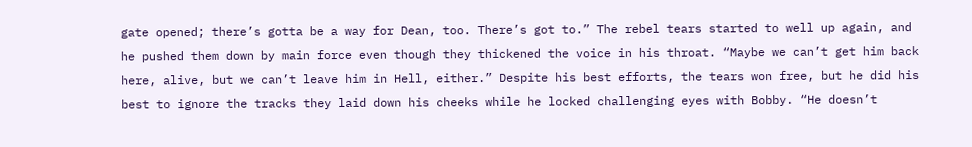gate opened; there’s gotta be a way for Dean, too. There’s got to.” The rebel tears started to well up again, and he pushed them down by main force even though they thickened the voice in his throat. “Maybe we can’t get him back here, alive, but we can’t leave him in Hell, either.” Despite his best efforts, the tears won free, but he did his best to ignore the tracks they laid down his cheeks while he locked challenging eyes with Bobby. “He doesn’t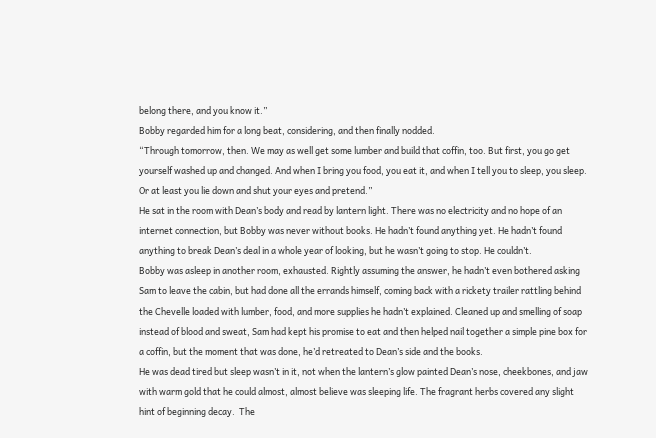belong there, and you know it.”
Bobby regarded him for a long beat, considering, and then finally nodded.
“Through tomorrow, then. We may as well get some lumber and build that coffin, too. But first, you go get yourself washed up and changed. And when I bring you food, you eat it, and when I tell you to sleep, you sleep. Or at least you lie down and shut your eyes and pretend.”
He sat in the room with Dean’s body and read by lantern light. There was no electricity and no hope of an internet connection, but Bobby was never without books. He hadn’t found anything yet. He hadn’t found anything to break Dean’s deal in a whole year of looking, but he wasn’t going to stop. He couldn’t.
Bobby was asleep in another room, exhausted. Rightly assuming the answer, he hadn’t even bothered asking Sam to leave the cabin, but had done all the errands himself, coming back with a rickety trailer rattling behind the Chevelle loaded with lumber, food, and more supplies he hadn’t explained. Cleaned up and smelling of soap instead of blood and sweat, Sam had kept his promise to eat and then helped nail together a simple pine box for a coffin, but the moment that was done, he’d retreated to Dean’s side and the books.
He was dead tired but sleep wasn’t in it, not when the lantern’s glow painted Dean’s nose, cheekbones, and jaw with warm gold that he could almost, almost believe was sleeping life. The fragrant herbs covered any slight hint of beginning decay.  The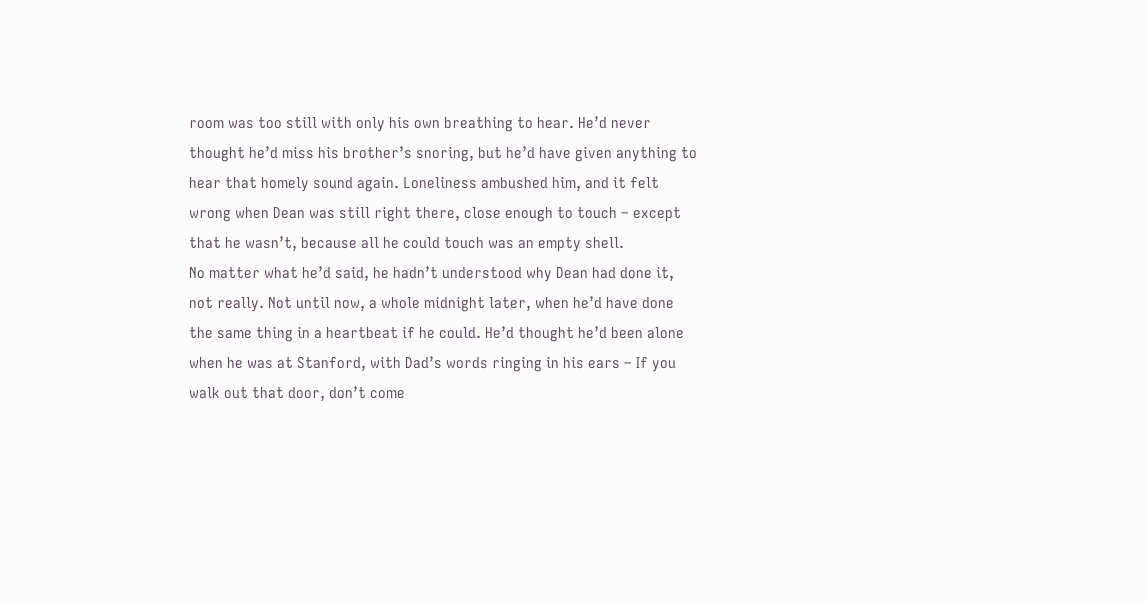room was too still with only his own breathing to hear. He’d never thought he’d miss his brother’s snoring, but he’d have given anything to hear that homely sound again. Loneliness ambushed him, and it felt wrong when Dean was still right there, close enough to touch – except that he wasn’t, because all he could touch was an empty shell.
No matter what he’d said, he hadn’t understood why Dean had done it, not really. Not until now, a whole midnight later, when he’d have done the same thing in a heartbeat if he could. He’d thought he’d been alone when he was at Stanford, with Dad’s words ringing in his ears – If you walk out that door, don’t come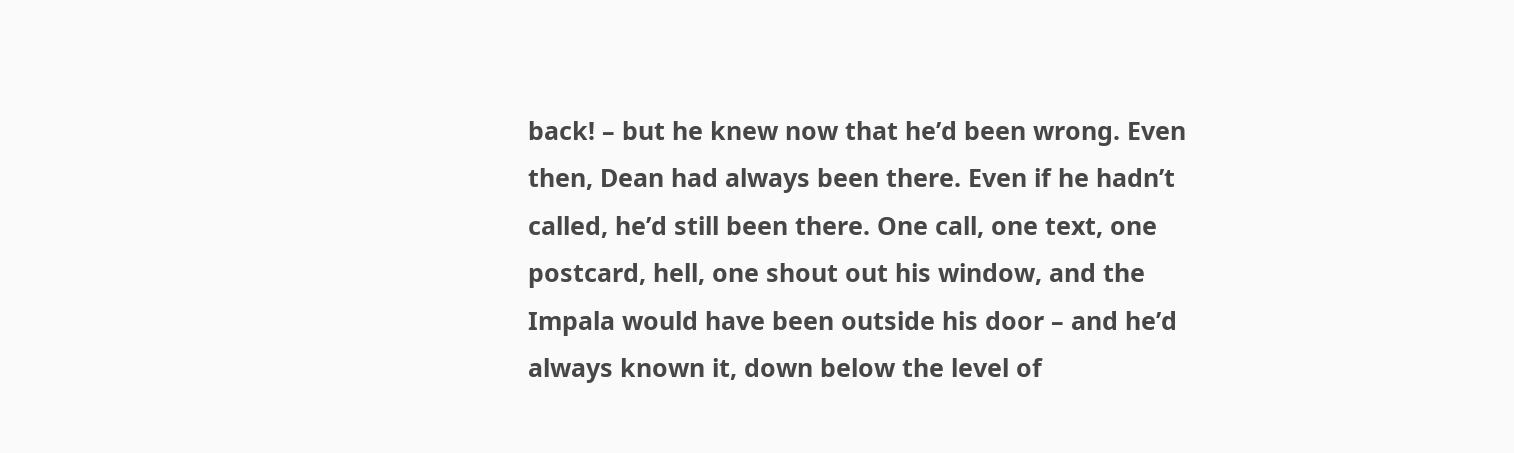back! – but he knew now that he’d been wrong. Even then, Dean had always been there. Even if he hadn’t called, he’d still been there. One call, one text, one postcard, hell, one shout out his window, and the Impala would have been outside his door – and he’d always known it, down below the level of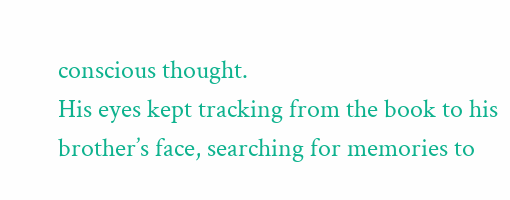conscious thought.
His eyes kept tracking from the book to his brother’s face, searching for memories to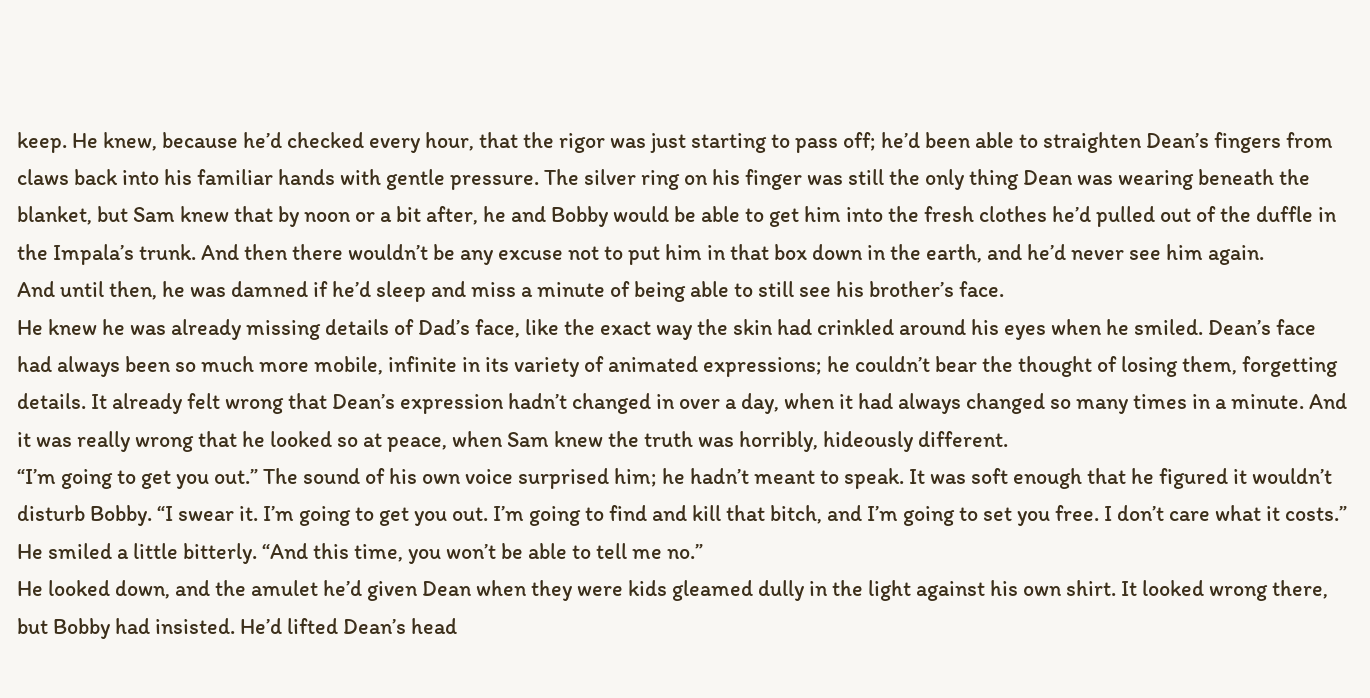keep. He knew, because he’d checked every hour, that the rigor was just starting to pass off; he’d been able to straighten Dean’s fingers from claws back into his familiar hands with gentle pressure. The silver ring on his finger was still the only thing Dean was wearing beneath the blanket, but Sam knew that by noon or a bit after, he and Bobby would be able to get him into the fresh clothes he’d pulled out of the duffle in the Impala’s trunk. And then there wouldn’t be any excuse not to put him in that box down in the earth, and he’d never see him again.
And until then, he was damned if he’d sleep and miss a minute of being able to still see his brother’s face.
He knew he was already missing details of Dad’s face, like the exact way the skin had crinkled around his eyes when he smiled. Dean’s face had always been so much more mobile, infinite in its variety of animated expressions; he couldn’t bear the thought of losing them, forgetting details. It already felt wrong that Dean’s expression hadn’t changed in over a day, when it had always changed so many times in a minute. And it was really wrong that he looked so at peace, when Sam knew the truth was horribly, hideously different.
“I’m going to get you out.” The sound of his own voice surprised him; he hadn’t meant to speak. It was soft enough that he figured it wouldn’t disturb Bobby. “I swear it. I’m going to get you out. I’m going to find and kill that bitch, and I’m going to set you free. I don’t care what it costs.” He smiled a little bitterly. “And this time, you won’t be able to tell me no.”
He looked down, and the amulet he’d given Dean when they were kids gleamed dully in the light against his own shirt. It looked wrong there, but Bobby had insisted. He’d lifted Dean’s head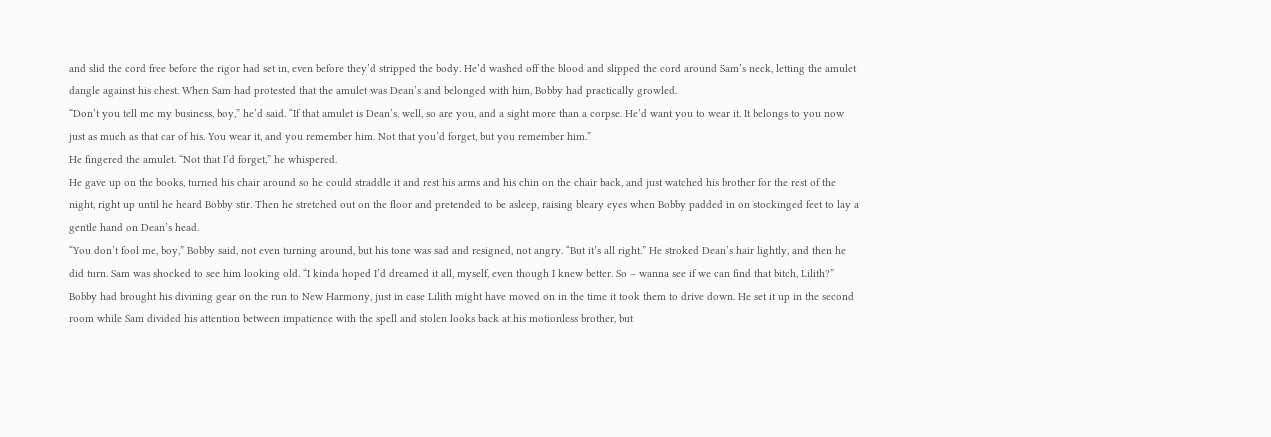and slid the cord free before the rigor had set in, even before they’d stripped the body. He’d washed off the blood and slipped the cord around Sam’s neck, letting the amulet dangle against his chest. When Sam had protested that the amulet was Dean’s and belonged with him, Bobby had practically growled.
“Don’t you tell me my business, boy,” he’d said. “If that amulet is Dean’s, well, so are you, and a sight more than a corpse. He’d want you to wear it. It belongs to you now just as much as that car of his. You wear it, and you remember him. Not that you’d forget, but you remember him.”
He fingered the amulet. “Not that I’d forget,” he whispered.
He gave up on the books, turned his chair around so he could straddle it and rest his arms and his chin on the chair back, and just watched his brother for the rest of the night, right up until he heard Bobby stir. Then he stretched out on the floor and pretended to be asleep, raising bleary eyes when Bobby padded in on stockinged feet to lay a gentle hand on Dean’s head.
“You don’t fool me, boy,” Bobby said, not even turning around, but his tone was sad and resigned, not angry. “But it’s all right.” He stroked Dean’s hair lightly, and then he did turn. Sam was shocked to see him looking old. “I kinda hoped I’d dreamed it all, myself, even though I knew better. So – wanna see if we can find that bitch, Lilith?”
Bobby had brought his divining gear on the run to New Harmony, just in case Lilith might have moved on in the time it took them to drive down. He set it up in the second room while Sam divided his attention between impatience with the spell and stolen looks back at his motionless brother, but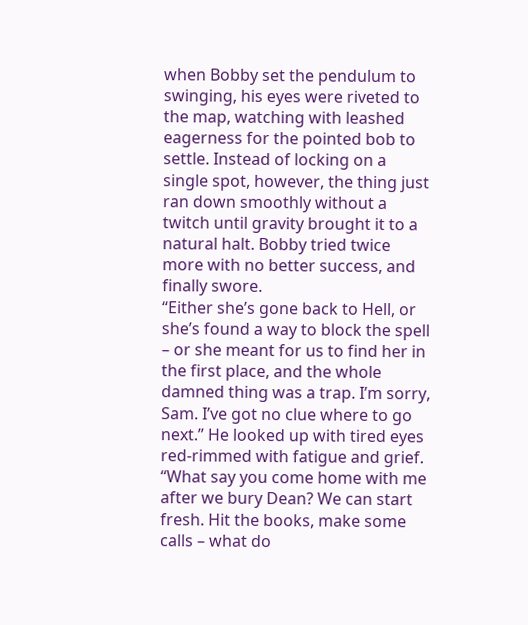when Bobby set the pendulum to swinging, his eyes were riveted to the map, watching with leashed eagerness for the pointed bob to settle. Instead of locking on a single spot, however, the thing just ran down smoothly without a twitch until gravity brought it to a natural halt. Bobby tried twice more with no better success, and finally swore.
“Either she’s gone back to Hell, or she’s found a way to block the spell – or she meant for us to find her in the first place, and the whole damned thing was a trap. I’m sorry, Sam. I’ve got no clue where to go next.” He looked up with tired eyes red-rimmed with fatigue and grief. “What say you come home with me after we bury Dean? We can start fresh. Hit the books, make some calls – what do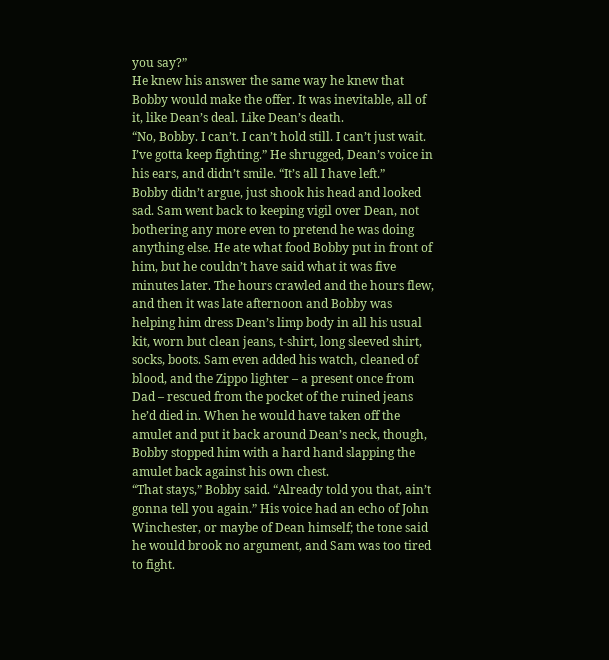you say?”
He knew his answer the same way he knew that Bobby would make the offer. It was inevitable, all of it, like Dean’s deal. Like Dean’s death.
“No, Bobby. I can’t. I can’t hold still. I can’t just wait. I’ve gotta keep fighting.” He shrugged, Dean’s voice in his ears, and didn’t smile. “It’s all I have left.”
Bobby didn’t argue, just shook his head and looked sad. Sam went back to keeping vigil over Dean, not bothering any more even to pretend he was doing anything else. He ate what food Bobby put in front of him, but he couldn’t have said what it was five minutes later. The hours crawled and the hours flew, and then it was late afternoon and Bobby was helping him dress Dean’s limp body in all his usual kit, worn but clean jeans, t-shirt, long sleeved shirt, socks, boots. Sam even added his watch, cleaned of blood, and the Zippo lighter – a present once from Dad – rescued from the pocket of the ruined jeans he’d died in. When he would have taken off the amulet and put it back around Dean’s neck, though, Bobby stopped him with a hard hand slapping the amulet back against his own chest.
“That stays,” Bobby said. “Already told you that, ain’t gonna tell you again.” His voice had an echo of John Winchester, or maybe of Dean himself; the tone said he would brook no argument, and Sam was too tired to fight.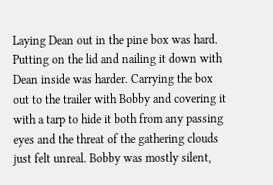Laying Dean out in the pine box was hard. Putting on the lid and nailing it down with Dean inside was harder. Carrying the box out to the trailer with Bobby and covering it with a tarp to hide it both from any passing eyes and the threat of the gathering clouds just felt unreal. Bobby was mostly silent,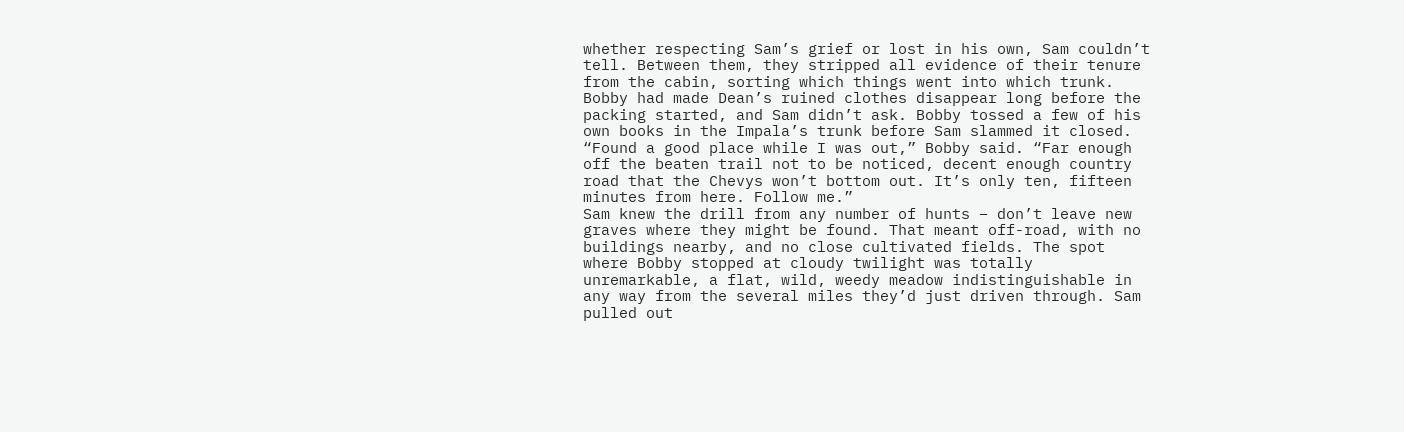whether respecting Sam’s grief or lost in his own, Sam couldn’t tell. Between them, they stripped all evidence of their tenure from the cabin, sorting which things went into which trunk. Bobby had made Dean’s ruined clothes disappear long before the packing started, and Sam didn’t ask. Bobby tossed a few of his own books in the Impala’s trunk before Sam slammed it closed.
“Found a good place while I was out,” Bobby said. “Far enough off the beaten trail not to be noticed, decent enough country road that the Chevys won’t bottom out. It’s only ten, fifteen minutes from here. Follow me.”
Sam knew the drill from any number of hunts – don’t leave new graves where they might be found. That meant off-road, with no buildings nearby, and no close cultivated fields. The spot where Bobby stopped at cloudy twilight was totally unremarkable, a flat, wild, weedy meadow indistinguishable in any way from the several miles they’d just driven through. Sam pulled out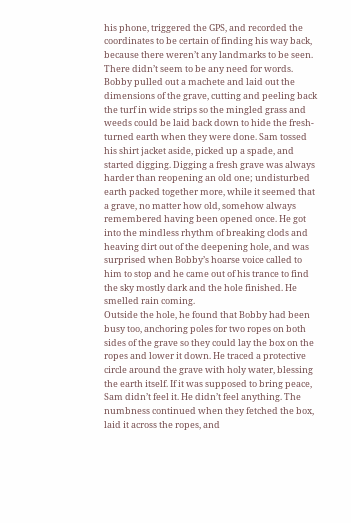his phone, triggered the GPS, and recorded the coordinates to be certain of finding his way back, because there weren’t any landmarks to be seen.
There didn’t seem to be any need for words. Bobby pulled out a machete and laid out the dimensions of the grave, cutting and peeling back the turf in wide strips so the mingled grass and weeds could be laid back down to hide the fresh-turned earth when they were done. Sam tossed his shirt jacket aside, picked up a spade, and started digging. Digging a fresh grave was always harder than reopening an old one; undisturbed earth packed together more, while it seemed that a grave, no matter how old, somehow always remembered having been opened once. He got into the mindless rhythm of breaking clods and heaving dirt out of the deepening hole, and was surprised when Bobby’s hoarse voice called to him to stop and he came out of his trance to find the sky mostly dark and the hole finished. He smelled rain coming.
Outside the hole, he found that Bobby had been busy too, anchoring poles for two ropes on both sides of the grave so they could lay the box on the ropes and lower it down. He traced a protective circle around the grave with holy water, blessing the earth itself. If it was supposed to bring peace, Sam didn’t feel it. He didn’t feel anything. The numbness continued when they fetched the box, laid it across the ropes, and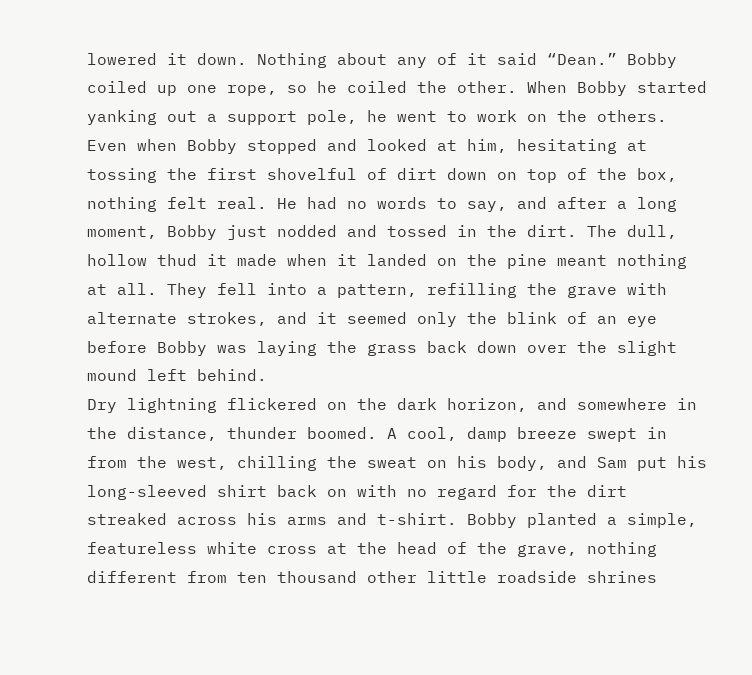lowered it down. Nothing about any of it said “Dean.” Bobby coiled up one rope, so he coiled the other. When Bobby started yanking out a support pole, he went to work on the others. Even when Bobby stopped and looked at him, hesitating at tossing the first shovelful of dirt down on top of the box, nothing felt real. He had no words to say, and after a long moment, Bobby just nodded and tossed in the dirt. The dull, hollow thud it made when it landed on the pine meant nothing at all. They fell into a pattern, refilling the grave with alternate strokes, and it seemed only the blink of an eye before Bobby was laying the grass back down over the slight mound left behind.
Dry lightning flickered on the dark horizon, and somewhere in the distance, thunder boomed. A cool, damp breeze swept in from the west, chilling the sweat on his body, and Sam put his long-sleeved shirt back on with no regard for the dirt streaked across his arms and t-shirt. Bobby planted a simple, featureless white cross at the head of the grave, nothing different from ten thousand other little roadside shrines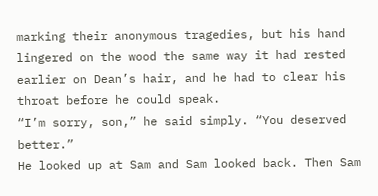marking their anonymous tragedies, but his hand lingered on the wood the same way it had rested earlier on Dean’s hair, and he had to clear his throat before he could speak.
“I’m sorry, son,” he said simply. “You deserved better.”
He looked up at Sam and Sam looked back. Then Sam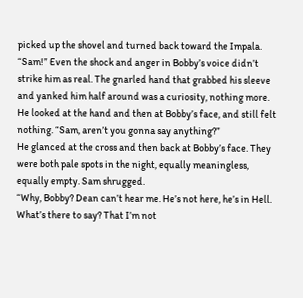picked up the shovel and turned back toward the Impala.
“Sam!” Even the shock and anger in Bobby’s voice didn’t strike him as real. The gnarled hand that grabbed his sleeve and yanked him half around was a curiosity, nothing more. He looked at the hand and then at Bobby’s face, and still felt nothing. “Sam, aren’t you gonna say anything?”
He glanced at the cross and then back at Bobby’s face. They were both pale spots in the night, equally meaningless, equally empty. Sam shrugged.
“Why, Bobby? Dean can’t hear me. He’s not here, he’s in Hell. What’s there to say? That I’m not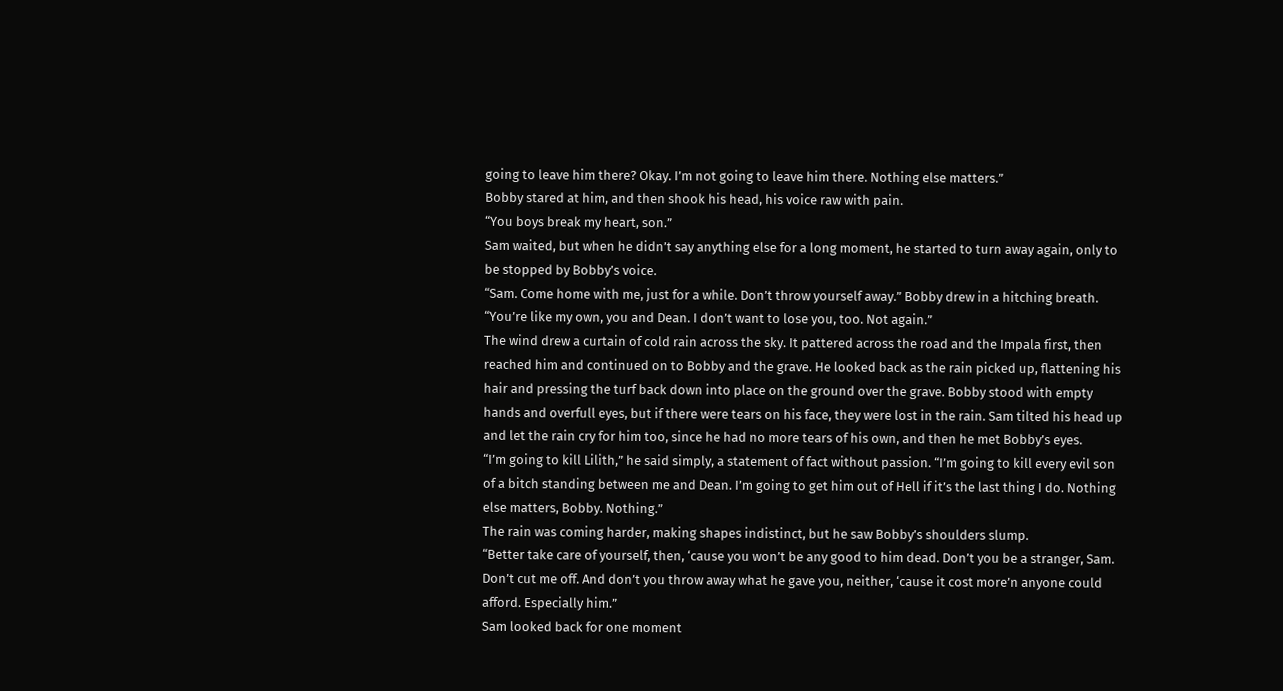going to leave him there? Okay. I’m not going to leave him there. Nothing else matters.”
Bobby stared at him, and then shook his head, his voice raw with pain.
“You boys break my heart, son.”
Sam waited, but when he didn’t say anything else for a long moment, he started to turn away again, only to be stopped by Bobby’s voice.
“Sam. Come home with me, just for a while. Don’t throw yourself away.” Bobby drew in a hitching breath. “You’re like my own, you and Dean. I don’t want to lose you, too. Not again.”
The wind drew a curtain of cold rain across the sky. It pattered across the road and the Impala first, then reached him and continued on to Bobby and the grave. He looked back as the rain picked up, flattening his hair and pressing the turf back down into place on the ground over the grave. Bobby stood with empty hands and overfull eyes, but if there were tears on his face, they were lost in the rain. Sam tilted his head up and let the rain cry for him too, since he had no more tears of his own, and then he met Bobby’s eyes.
“I’m going to kill Lilith,” he said simply, a statement of fact without passion. “I’m going to kill every evil son of a bitch standing between me and Dean. I’m going to get him out of Hell if it’s the last thing I do. Nothing else matters, Bobby. Nothing.”
The rain was coming harder, making shapes indistinct, but he saw Bobby’s shoulders slump.
“Better take care of yourself, then, ‘cause you won’t be any good to him dead. Don’t you be a stranger, Sam. Don’t cut me off. And don’t you throw away what he gave you, neither, ‘cause it cost more’n anyone could afford. Especially him.”
Sam looked back for one moment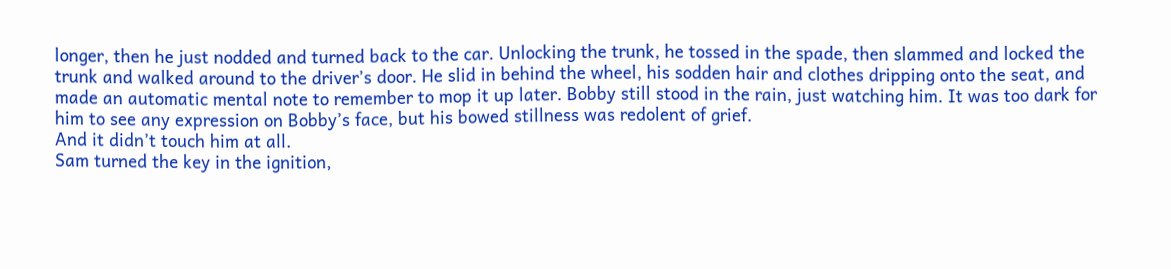longer, then he just nodded and turned back to the car. Unlocking the trunk, he tossed in the spade, then slammed and locked the trunk and walked around to the driver’s door. He slid in behind the wheel, his sodden hair and clothes dripping onto the seat, and made an automatic mental note to remember to mop it up later. Bobby still stood in the rain, just watching him. It was too dark for him to see any expression on Bobby’s face, but his bowed stillness was redolent of grief.
And it didn’t touch him at all.
Sam turned the key in the ignition,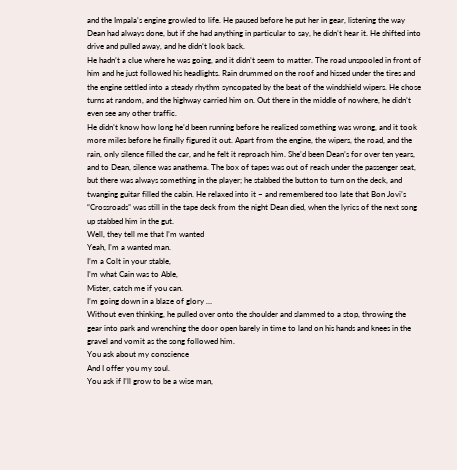and the Impala’s engine growled to life. He paused before he put her in gear, listening the way Dean had always done, but if she had anything in particular to say, he didn’t hear it. He shifted into drive and pulled away, and he didn’t look back.
He hadn’t a clue where he was going, and it didn’t seem to matter. The road unspooled in front of him and he just followed his headlights. Rain drummed on the roof and hissed under the tires and the engine settled into a steady rhythm syncopated by the beat of the windshield wipers. He chose turns at random, and the highway carried him on. Out there in the middle of nowhere, he didn’t even see any other traffic.
He didn’t know how long he’d been running before he realized something was wrong, and it took more miles before he finally figured it out. Apart from the engine, the wipers, the road, and the rain, only silence filled the car, and he felt it reproach him. She’d been Dean’s for over ten years, and to Dean, silence was anathema. The box of tapes was out of reach under the passenger seat, but there was always something in the player; he stabbed the button to turn on the deck, and twanging guitar filled the cabin. He relaxed into it – and remembered too late that Bon Jovi’s “Crossroads” was still in the tape deck from the night Dean died, when the lyrics of the next song up stabbed him in the gut.
Well, they tell me that I’m wanted
Yeah, I’m a wanted man.
I’m a Colt in your stable,
I’m what Cain was to Able,
Mister, catch me if you can.
I’m going down in a blaze of glory …
Without even thinking, he pulled over onto the shoulder and slammed to a stop, throwing the gear into park and wrenching the door open barely in time to land on his hands and knees in the gravel and vomit as the song followed him.
You ask about my conscience
And I offer you my soul.
You ask if I’ll grow to be a wise man,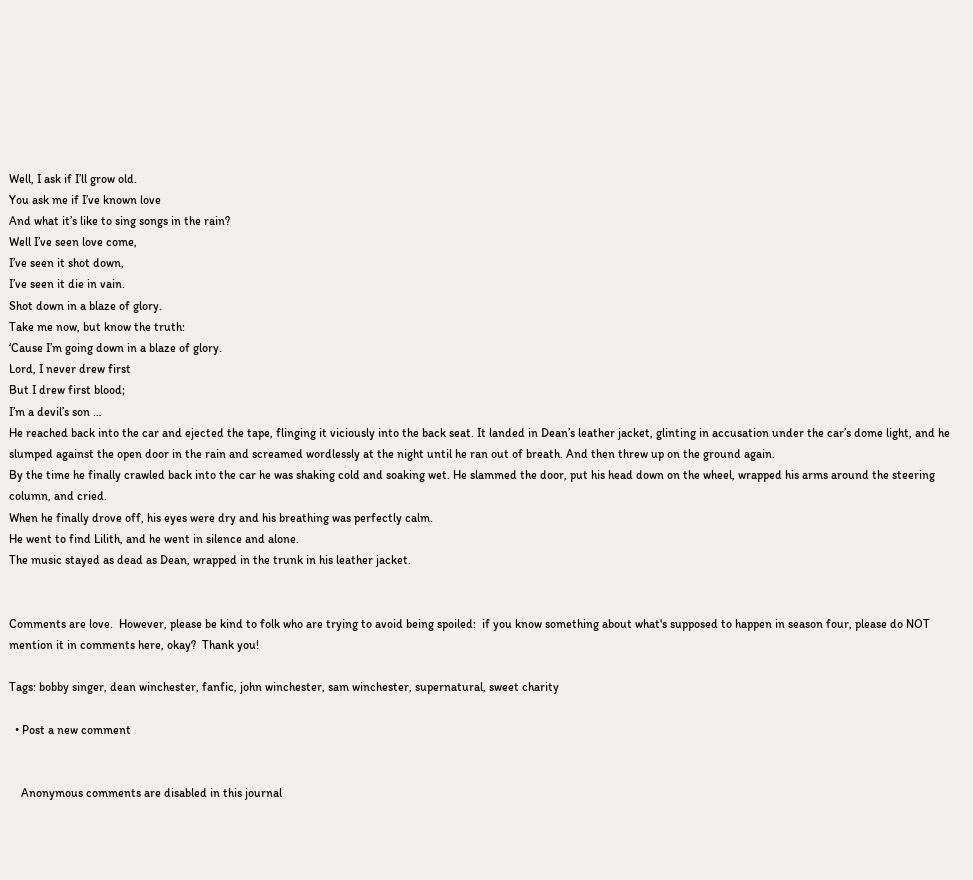Well, I ask if I’ll grow old.
You ask me if I’ve known love
And what it’s like to sing songs in the rain?
Well I’ve seen love come,
I’ve seen it shot down,
I’ve seen it die in vain.
Shot down in a blaze of glory.
Take me now, but know the truth:
‘Cause I’m going down in a blaze of glory.
Lord, I never drew first
But I drew first blood;
I’m a devil’s son …
He reached back into the car and ejected the tape, flinging it viciously into the back seat. It landed in Dean’s leather jacket, glinting in accusation under the car’s dome light, and he slumped against the open door in the rain and screamed wordlessly at the night until he ran out of breath. And then threw up on the ground again.
By the time he finally crawled back into the car he was shaking cold and soaking wet. He slammed the door, put his head down on the wheel, wrapped his arms around the steering column, and cried.
When he finally drove off, his eyes were dry and his breathing was perfectly calm.
He went to find Lilith, and he went in silence and alone.
The music stayed as dead as Dean, wrapped in the trunk in his leather jacket.


Comments are love.  However, please be kind to folk who are trying to avoid being spoiled:  if you know something about what's supposed to happen in season four, please do NOT mention it in comments here, okay?  Thank you!

Tags: bobby singer, dean winchester, fanfic, john winchester, sam winchester, supernatural, sweet charity

  • Post a new comment


    Anonymous comments are disabled in this journal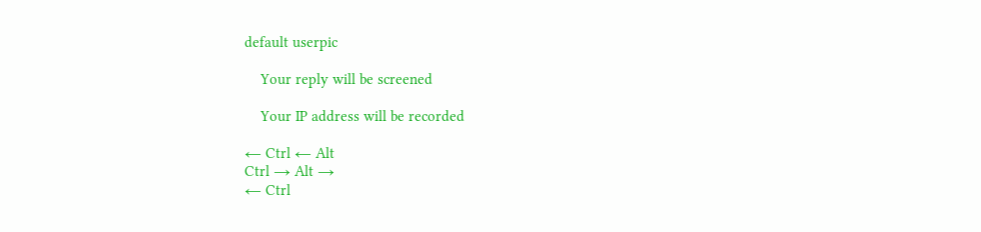default userpic

    Your reply will be screened

    Your IP address will be recorded

← Ctrl ← Alt
Ctrl → Alt →
← Ctrl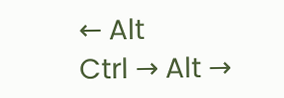← Alt
Ctrl → Alt →